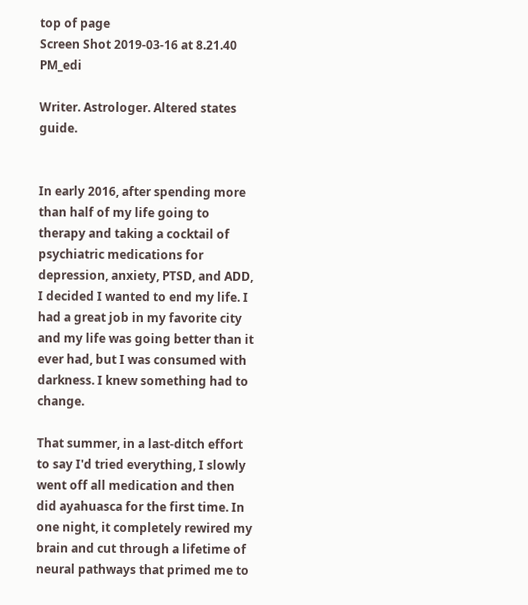top of page
Screen Shot 2019-03-16 at 8.21.40 PM_edi

Writer. Astrologer. Altered states guide.


In early 2016, after spending more than half of my life going to therapy and taking a cocktail of psychiatric medications for depression, anxiety, PTSD, and ADD, I decided I wanted to end my life. I had a great job in my favorite city and my life was going better than it ever had, but I was consumed with darkness. I knew something had to change.

That summer, in a last-ditch effort to say I'd tried everything, I slowly went off all medication and then did ayahuasca for the first time. In one night, it completely rewired my brain and cut through a lifetime of neural pathways that primed me to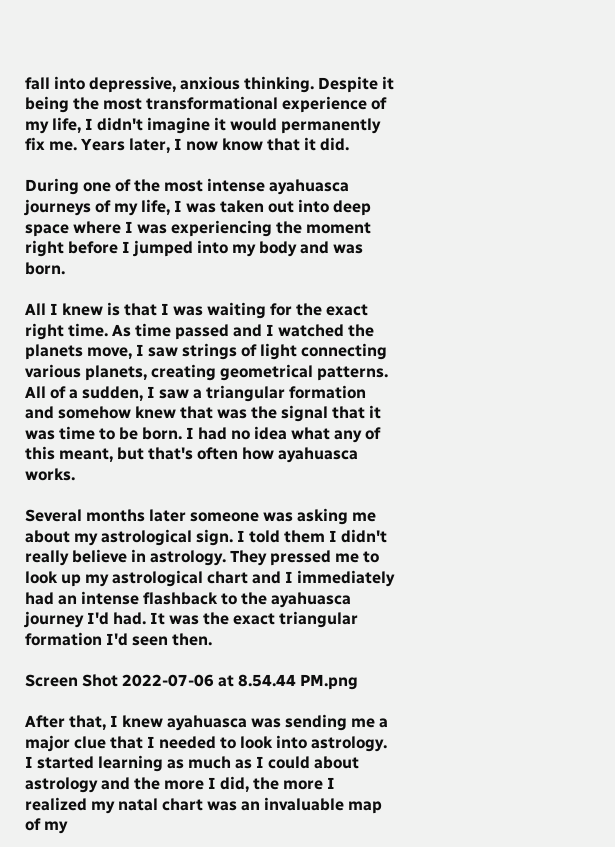fall into depressive, anxious thinking. Despite it being the most transformational experience of my life, I didn't imagine it would permanently fix me. Years later, I now know that it did.

During one of the most intense ayahuasca journeys of my life, I was taken out into deep space where I was experiencing the moment right before I jumped into my body and was born.

All I knew is that I was waiting for the exact right time. As time passed and I watched the planets move, I saw strings of light connecting various planets, creating geometrical patterns. All of a sudden, I saw a triangular formation and somehow knew that was the signal that it was time to be born. I had no idea what any of this meant, but that's often how ayahuasca works.

Several months later someone was asking me about my astrological sign. I told them I didn't really believe in astrology. They pressed me to look up my astrological chart and I immediately had an intense flashback to the ayahuasca journey I'd had. It was the exact triangular formation I'd seen then.

Screen Shot 2022-07-06 at 8.54.44 PM.png

After that, I knew ayahuasca was sending me a major clue that I needed to look into astrology. I started learning as much as I could about astrology and the more I did, the more I realized my natal chart was an invaluable map of my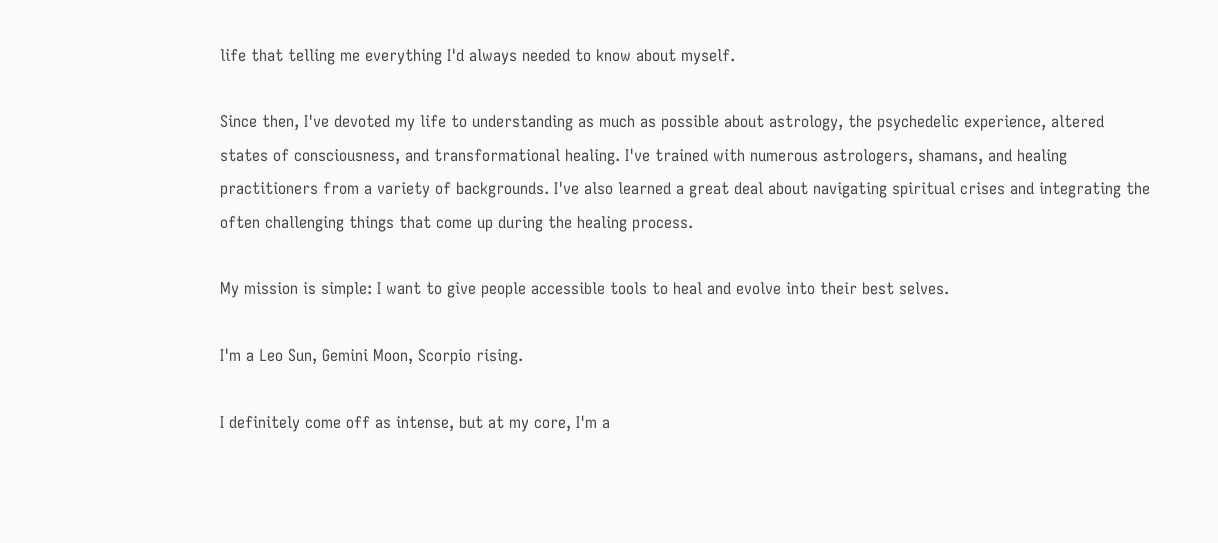life that telling me everything I'd always needed to know about myself.

Since then, I've devoted my life to understanding as much as possible about astrology, the psychedelic experience, altered states of consciousness, and transformational healing. I've trained with numerous astrologers, shamans, and healing practitioners from a variety of backgrounds. I've also learned a great deal about navigating spiritual crises and integrating the often challenging things that come up during the healing process.

My mission is simple: I want to give people accessible tools to heal and evolve into their best selves.

I'm a Leo Sun, Gemini Moon, Scorpio rising.

I definitely come off as intense, but at my core, I'm a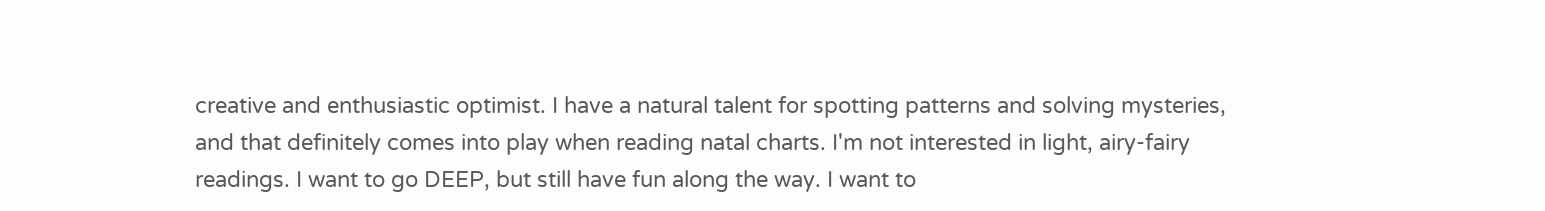creative and enthusiastic optimist. I have a natural talent for spotting patterns and solving mysteries, and that definitely comes into play when reading natal charts. I'm not interested in light, airy-fairy readings. I want to go DEEP, but still have fun along the way. I want to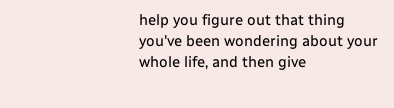help you figure out that thing you've been wondering about your whole life, and then give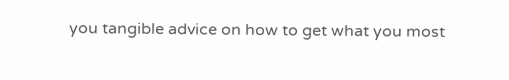you tangible advice on how to get what you most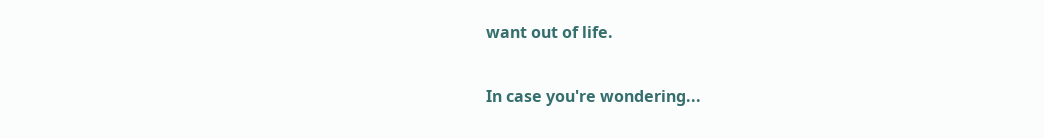want out of life.

In case you're wondering...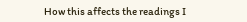How this affects the readings I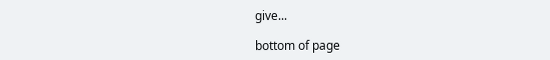give...

bottom of page